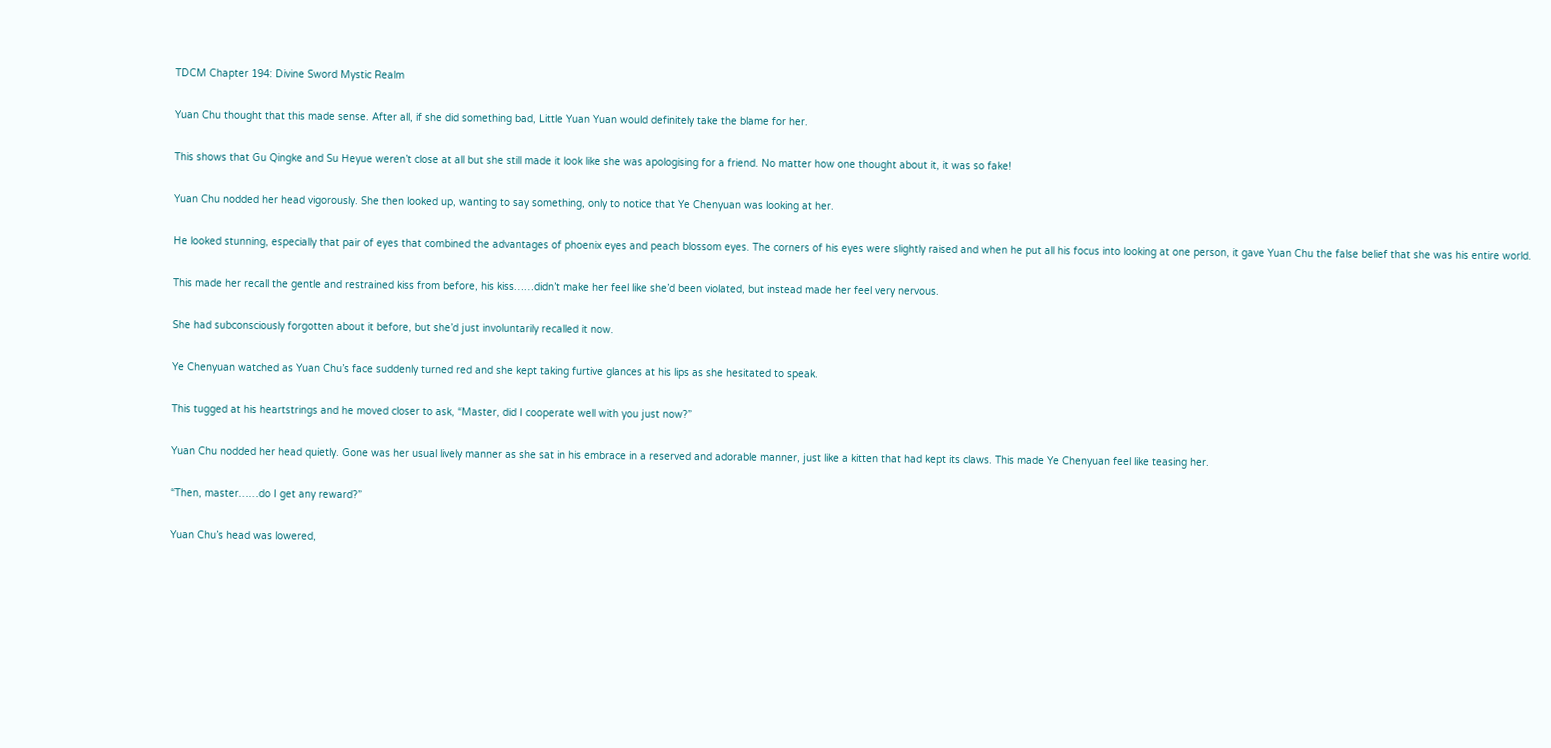TDCM Chapter 194: Divine Sword Mystic Realm

Yuan Chu thought that this made sense. After all, if she did something bad, Little Yuan Yuan would definitely take the blame for her.

This shows that Gu Qingke and Su Heyue weren’t close at all but she still made it look like she was apologising for a friend. No matter how one thought about it, it was so fake!

Yuan Chu nodded her head vigorously. She then looked up, wanting to say something, only to notice that Ye Chenyuan was looking at her.

He looked stunning, especially that pair of eyes that combined the advantages of phoenix eyes and peach blossom eyes. The corners of his eyes were slightly raised and when he put all his focus into looking at one person, it gave Yuan Chu the false belief that she was his entire world.

This made her recall the gentle and restrained kiss from before, his kiss……didn’t make her feel like she’d been violated, but instead made her feel very nervous.

She had subconsciously forgotten about it before, but she’d just involuntarily recalled it now.

Ye Chenyuan watched as Yuan Chu’s face suddenly turned red and she kept taking furtive glances at his lips as she hesitated to speak.

This tugged at his heartstrings and he moved closer to ask, “Master, did I cooperate well with you just now?”

Yuan Chu nodded her head quietly. Gone was her usual lively manner as she sat in his embrace in a reserved and adorable manner, just like a kitten that had kept its claws. This made Ye Chenyuan feel like teasing her.

“Then, master……do I get any reward?”

Yuan Chu’s head was lowered,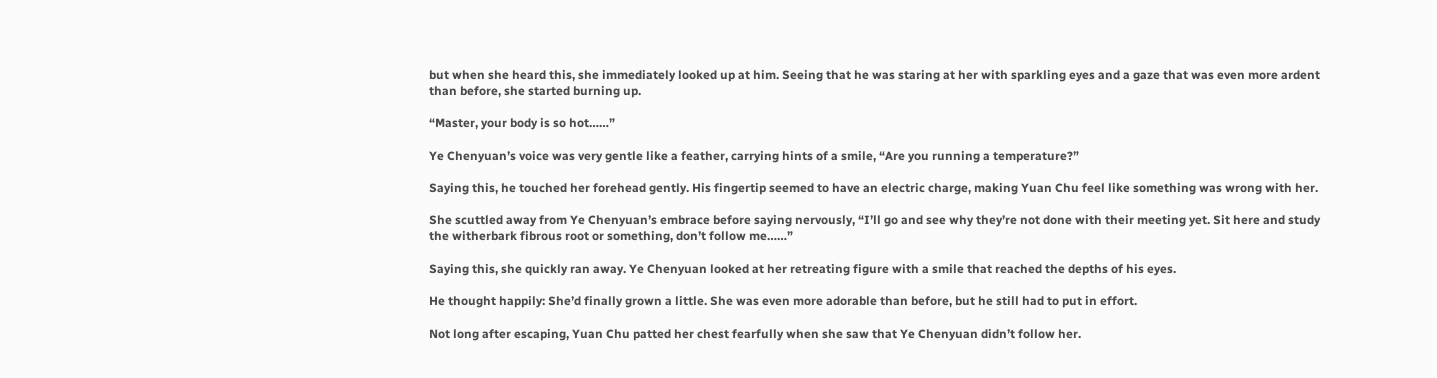but when she heard this, she immediately looked up at him. Seeing that he was staring at her with sparkling eyes and a gaze that was even more ardent than before, she started burning up.

“Master, your body is so hot……”

Ye Chenyuan’s voice was very gentle like a feather, carrying hints of a smile, “Are you running a temperature?”

Saying this, he touched her forehead gently. His fingertip seemed to have an electric charge, making Yuan Chu feel like something was wrong with her.

She scuttled away from Ye Chenyuan’s embrace before saying nervously, “I’ll go and see why they’re not done with their meeting yet. Sit here and study the witherbark fibrous root or something, don’t follow me……”

Saying this, she quickly ran away. Ye Chenyuan looked at her retreating figure with a smile that reached the depths of his eyes.

He thought happily: She’d finally grown a little. She was even more adorable than before, but he still had to put in effort.

Not long after escaping, Yuan Chu patted her chest fearfully when she saw that Ye Chenyuan didn’t follow her.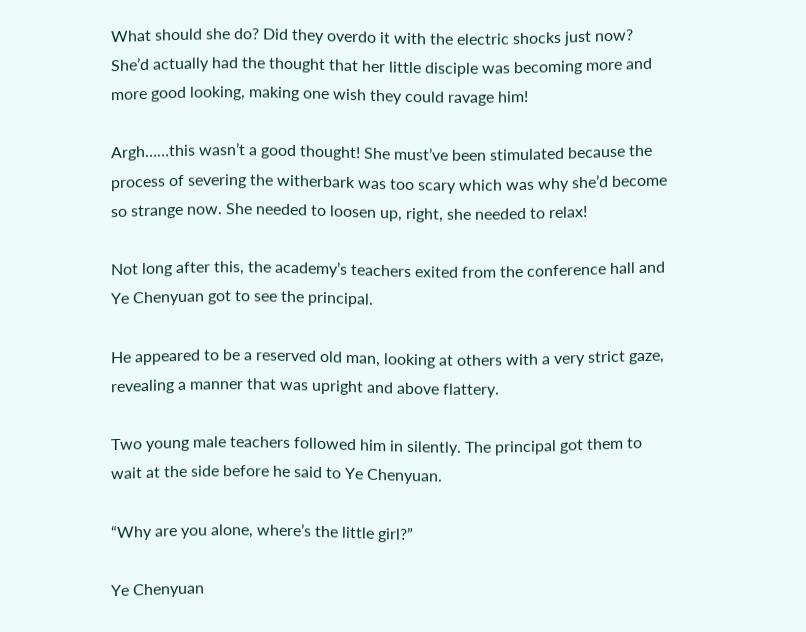What should she do? Did they overdo it with the electric shocks just now? She’d actually had the thought that her little disciple was becoming more and more good looking, making one wish they could ravage him!

Argh……this wasn’t a good thought! She must’ve been stimulated because the process of severing the witherbark was too scary which was why she’d become so strange now. She needed to loosen up, right, she needed to relax!

Not long after this, the academy’s teachers exited from the conference hall and Ye Chenyuan got to see the principal.

He appeared to be a reserved old man, looking at others with a very strict gaze, revealing a manner that was upright and above flattery.

Two young male teachers followed him in silently. The principal got them to wait at the side before he said to Ye Chenyuan.

“Why are you alone, where’s the little girl?”

Ye Chenyuan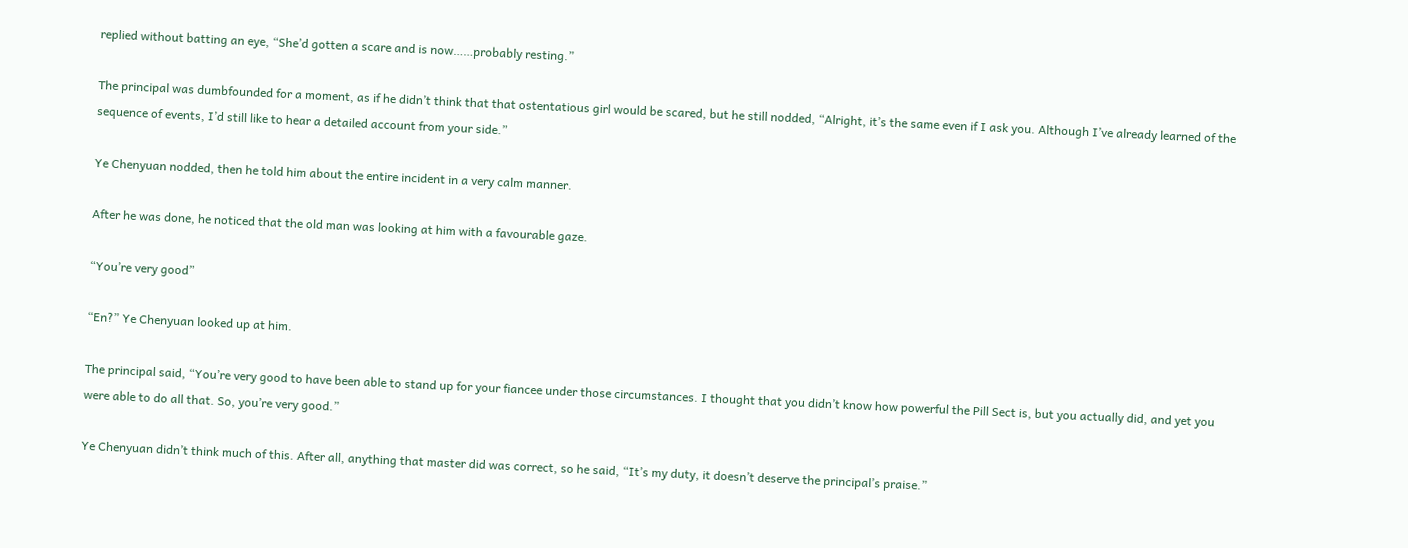replied without batting an eye, “She’d gotten a scare and is now……probably resting.”

The principal was dumbfounded for a moment, as if he didn’t think that that ostentatious girl would be scared, but he still nodded, “Alright, it’s the same even if I ask you. Although I’ve already learned of the sequence of events, I’d still like to hear a detailed account from your side.”

Ye Chenyuan nodded, then he told him about the entire incident in a very calm manner.

After he was done, he noticed that the old man was looking at him with a favourable gaze.

“You’re very good”

“En?” Ye Chenyuan looked up at him.

The principal said, “You’re very good to have been able to stand up for your fiancee under those circumstances. I thought that you didn’t know how powerful the Pill Sect is, but you actually did, and yet you were able to do all that. So, you’re very good.”

Ye Chenyuan didn’t think much of this. After all, anything that master did was correct, so he said, “It’s my duty, it doesn’t deserve the principal’s praise.”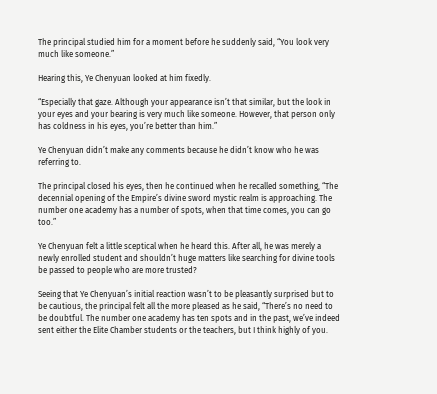The principal studied him for a moment before he suddenly said, “You look very much like someone.”

Hearing this, Ye Chenyuan looked at him fixedly.

“Especially that gaze. Although your appearance isn’t that similar, but the look in your eyes and your bearing is very much like someone. However, that person only has coldness in his eyes, you’re better than him.”

Ye Chenyuan didn’t make any comments because he didn’t know who he was referring to.

The principal closed his eyes, then he continued when he recalled something, “The decennial opening of the Empire’s divine sword mystic realm is approaching. The number one academy has a number of spots, when that time comes, you can go too.”

Ye Chenyuan felt a little sceptical when he heard this. After all, he was merely a newly enrolled student and shouldn’t huge matters like searching for divine tools be passed to people who are more trusted?

Seeing that Ye Chenyuan’s initial reaction wasn’t to be pleasantly surprised but to be cautious, the principal felt all the more pleased as he said, “There’s no need to be doubtful. The number one academy has ten spots and in the past, we’ve indeed sent either the Elite Chamber students or the teachers, but I think highly of you.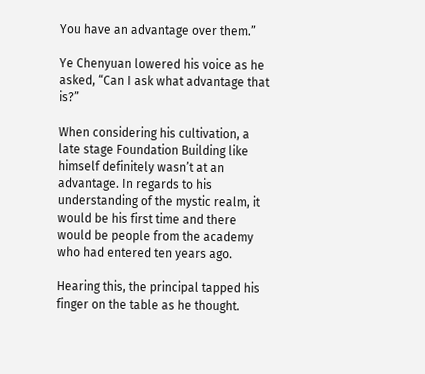You have an advantage over them.”

Ye Chenyuan lowered his voice as he asked, “Can I ask what advantage that is?”

When considering his cultivation, a late stage Foundation Building like himself definitely wasn’t at an advantage. In regards to his understanding of the mystic realm, it would be his first time and there would be people from the academy who had entered ten years ago.

Hearing this, the principal tapped his finger on the table as he thought.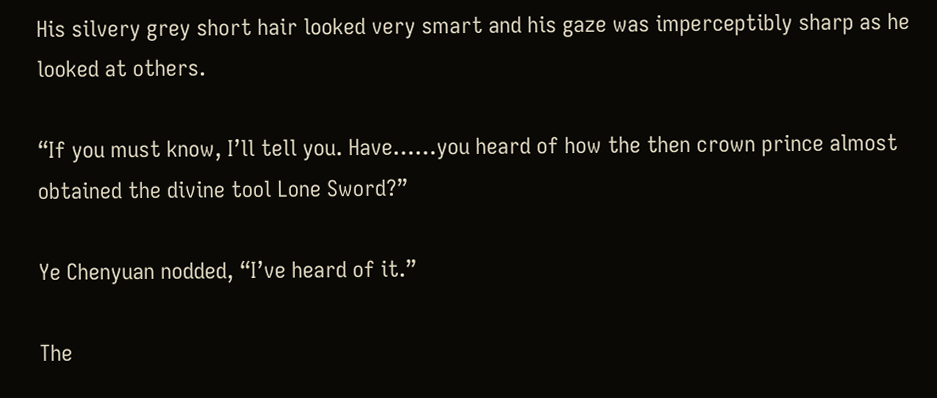His silvery grey short hair looked very smart and his gaze was imperceptibly sharp as he looked at others.

“If you must know, I’ll tell you. Have……you heard of how the then crown prince almost obtained the divine tool Lone Sword?”

Ye Chenyuan nodded, “I’ve heard of it.”

The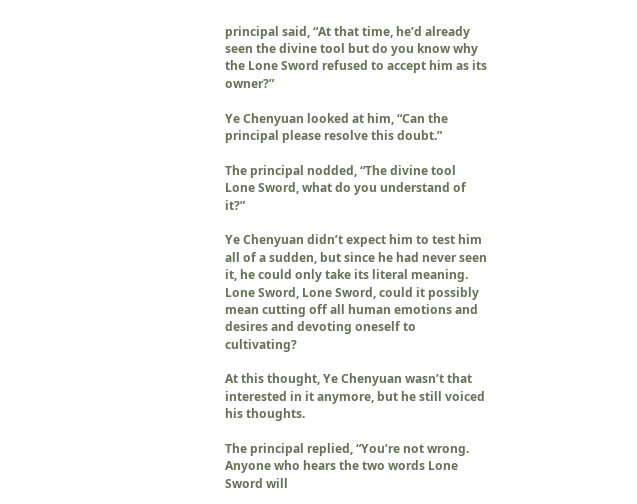principal said, “At that time, he’d already seen the divine tool but do you know why the Lone Sword refused to accept him as its owner?”

Ye Chenyuan looked at him, “Can the principal please resolve this doubt.”

The principal nodded, “The divine tool Lone Sword, what do you understand of it?”

Ye Chenyuan didn’t expect him to test him all of a sudden, but since he had never seen it, he could only take its literal meaning. Lone Sword, Lone Sword, could it possibly mean cutting off all human emotions and desires and devoting oneself to cultivating?

At this thought, Ye Chenyuan wasn’t that interested in it anymore, but he still voiced his thoughts.

The principal replied, “You’re not wrong. Anyone who hears the two words Lone Sword will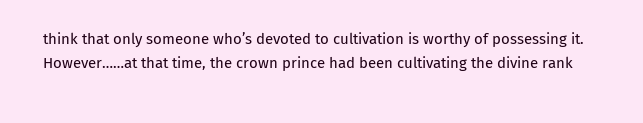think that only someone who’s devoted to cultivation is worthy of possessing it. However……at that time, the crown prince had been cultivating the divine rank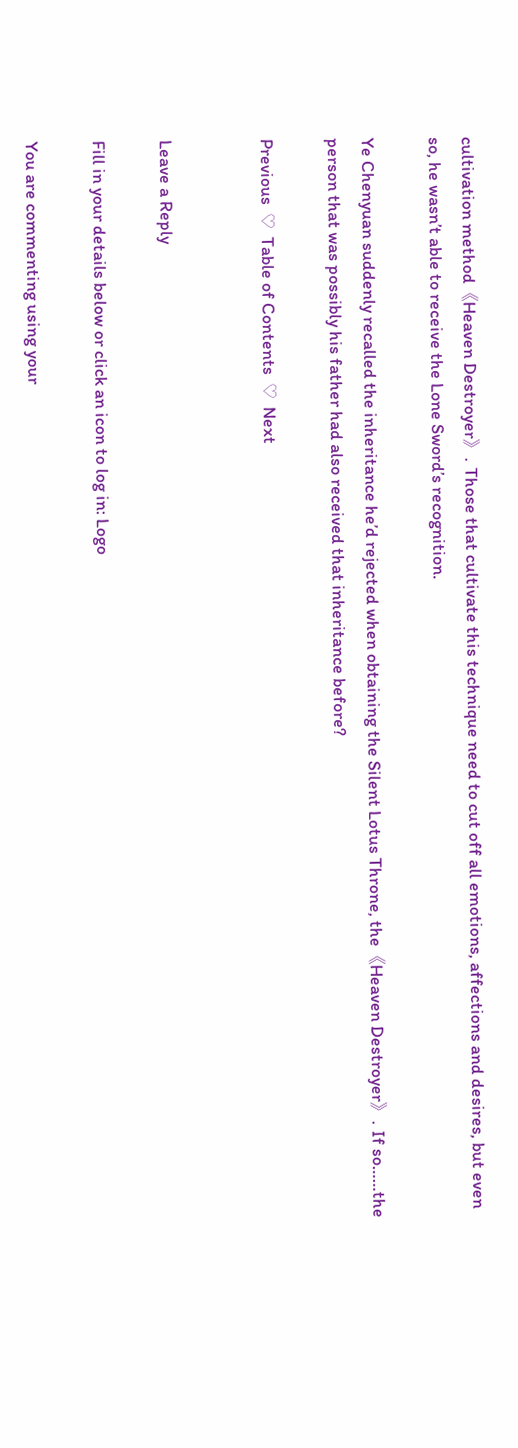cultivation method《Heaven Destroyer》. Those that cultivate this technique need to cut off all emotions, affections and desires, but even so, he wasn’t able to receive the Lone Sword’s recognition.

Ye Chenyuan suddenly recalled the inheritance he’d rejected when obtaining the Silent Lotus Throne, the《Heaven Destroyer》. If so……the person that was possibly his father had also received that inheritance before?

Previous  ♡  Table of Contents  ♡  Next


Leave a Reply

Fill in your details below or click an icon to log in: Logo

You are commenting using your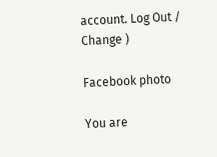account. Log Out /  Change )

Facebook photo

You are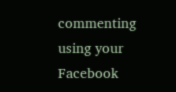commenting using your Facebook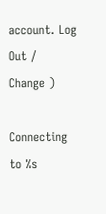account. Log Out /  Change )

Connecting to %s